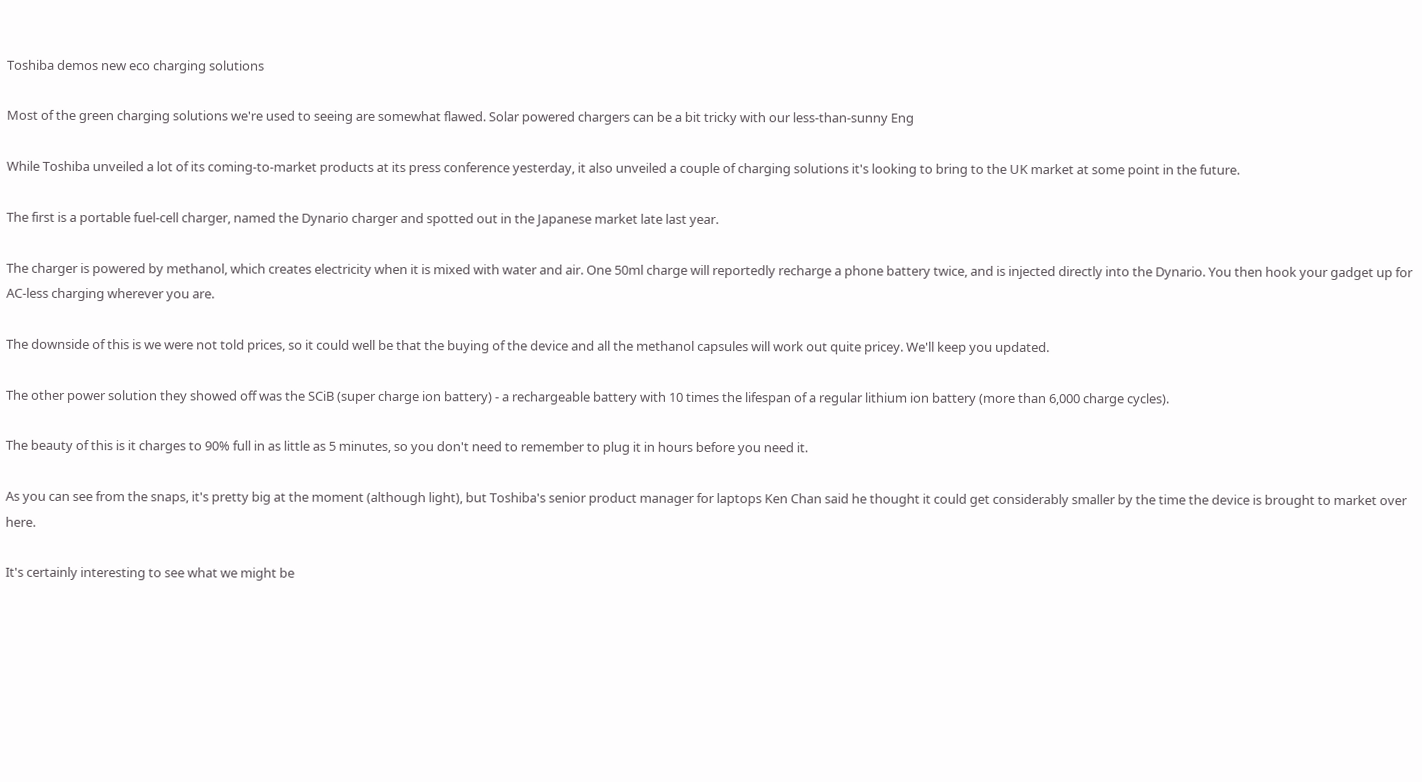Toshiba demos new eco charging solutions

Most of the green charging solutions we're used to seeing are somewhat flawed. Solar powered chargers can be a bit tricky with our less-than-sunny Eng

While Toshiba unveiled a lot of its coming-to-market products at its press conference yesterday, it also unveiled a couple of charging solutions it's looking to bring to the UK market at some point in the future.

The first is a portable fuel-cell charger, named the Dynario charger and spotted out in the Japanese market late last year.

The charger is powered by methanol, which creates electricity when it is mixed with water and air. One 50ml charge will reportedly recharge a phone battery twice, and is injected directly into the Dynario. You then hook your gadget up for AC-less charging wherever you are.

The downside of this is we were not told prices, so it could well be that the buying of the device and all the methanol capsules will work out quite pricey. We'll keep you updated.

The other power solution they showed off was the SCiB (super charge ion battery) - a rechargeable battery with 10 times the lifespan of a regular lithium ion battery (more than 6,000 charge cycles).

The beauty of this is it charges to 90% full in as little as 5 minutes, so you don't need to remember to plug it in hours before you need it.

As you can see from the snaps, it's pretty big at the moment (although light), but Toshiba's senior product manager for laptops Ken Chan said he thought it could get considerably smaller by the time the device is brought to market over here.

It's certainly interesting to see what we might be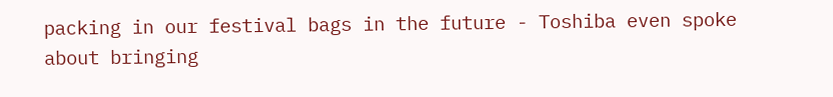packing in our festival bags in the future - Toshiba even spoke about bringing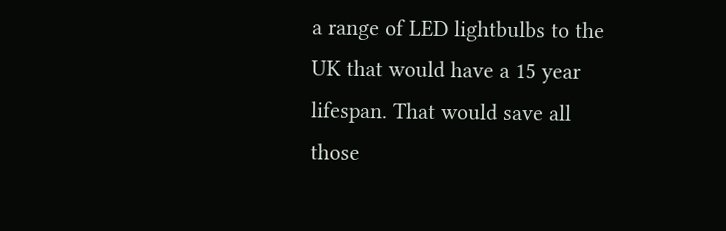a range of LED lightbulbs to the UK that would have a 15 year lifespan. That would save all those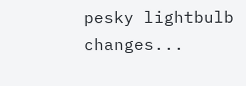pesky lightbulb changes...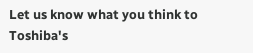Let us know what you think to Toshiba's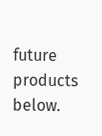future products below.